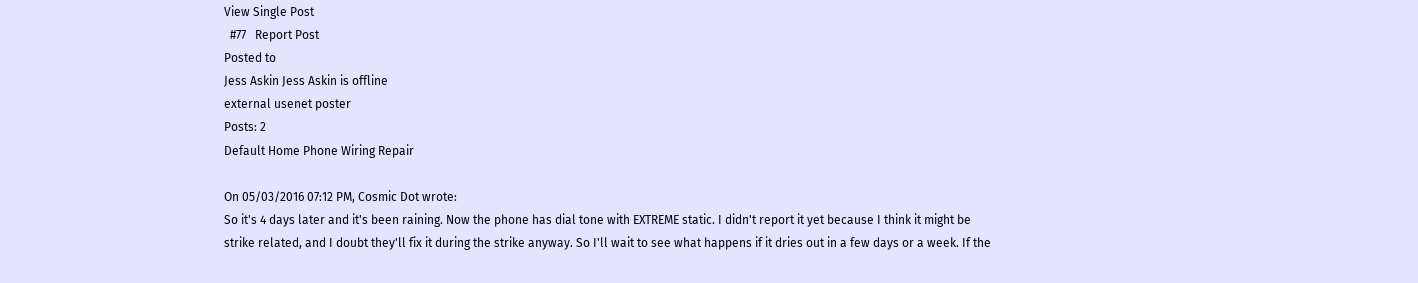View Single Post
  #77   Report Post
Posted to
Jess Askin Jess Askin is offline
external usenet poster
Posts: 2
Default Home Phone Wiring Repair

On 05/03/2016 07:12 PM, Cosmic Dot wrote:
So it's 4 days later and it's been raining. Now the phone has dial tone with EXTREME static. I didn't report it yet because I think it might be strike related, and I doubt they'll fix it during the strike anyway. So I'll wait to see what happens if it dries out in a few days or a week. If the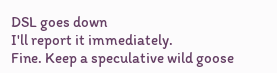DSL goes down
I'll report it immediately.
Fine. Keep a speculative wild goose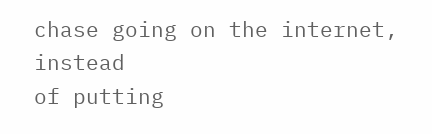chase going on the internet, instead
of putting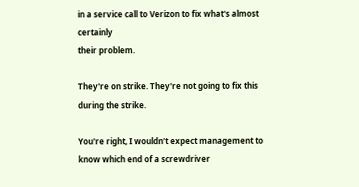in a service call to Verizon to fix what's almost certainly
their problem.

They're on strike. They're not going to fix this during the strike.

You're right, I wouldn't expect management to know which end of a screwdriver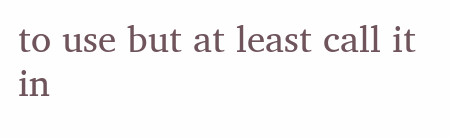to use but at least call it in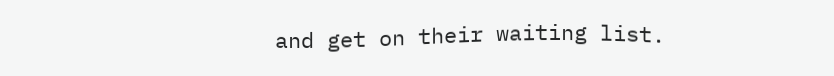and get on their waiting list.